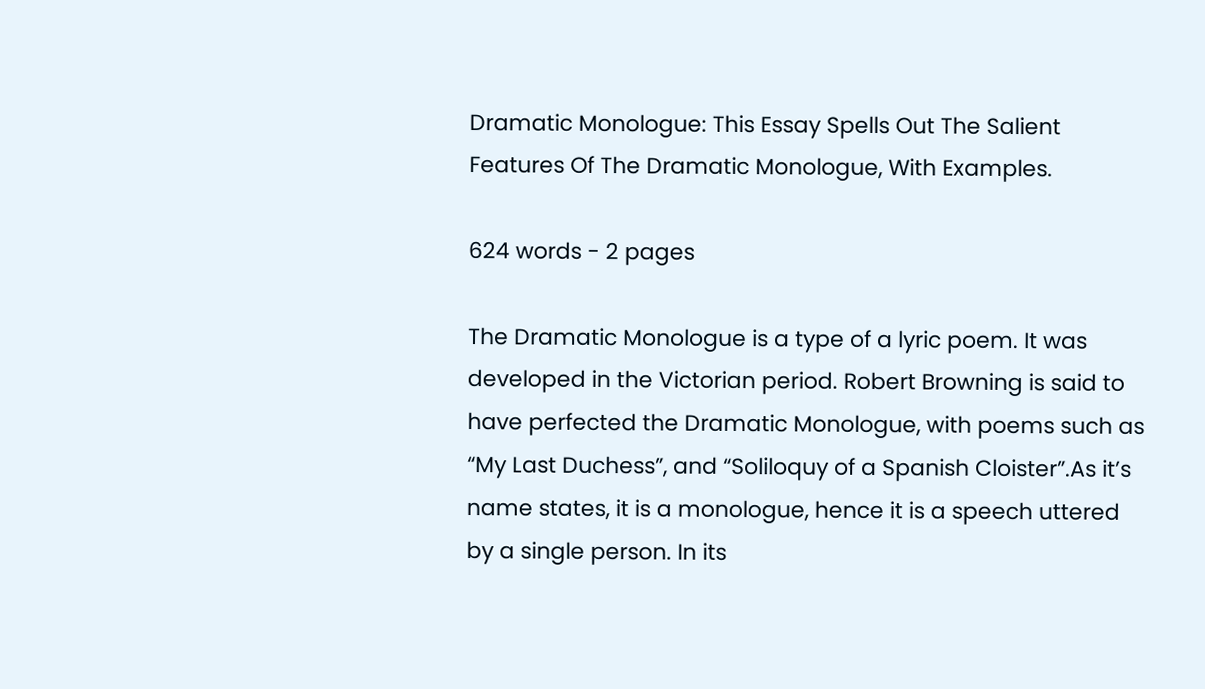Dramatic Monologue: This Essay Spells Out The Salient Features Of The Dramatic Monologue, With Examples.

624 words - 2 pages

The Dramatic Monologue is a type of a lyric poem. It was developed in the Victorian period. Robert Browning is said to have perfected the Dramatic Monologue, with poems such as “My Last Duchess”, and “Soliloquy of a Spanish Cloister”.As it’s name states, it is a monologue, hence it is a speech uttered by a single person. In its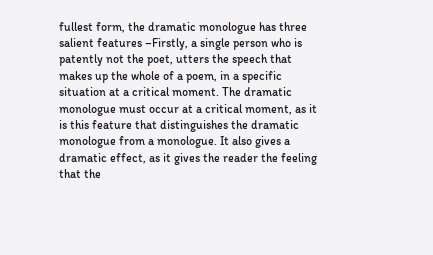fullest form, the dramatic monologue has three salient features –Firstly, a single person who is patently not the poet, utters the speech that makes up the whole of a poem, in a specific situation at a critical moment. The dramatic monologue must occur at a critical moment, as it is this feature that distinguishes the dramatic monologue from a monologue. It also gives a dramatic effect, as it gives the reader the feeling that the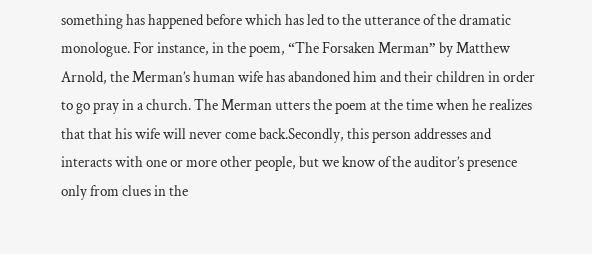something has happened before which has led to the utterance of the dramatic monologue. For instance, in the poem, “The Forsaken Merman” by Matthew Arnold, the Merman’s human wife has abandoned him and their children in order to go pray in a church. The Merman utters the poem at the time when he realizes that that his wife will never come back.Secondly, this person addresses and interacts with one or more other people, but we know of the auditor’s presence only from clues in the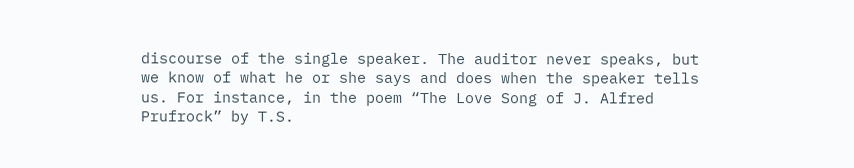discourse of the single speaker. The auditor never speaks, but we know of what he or she says and does when the speaker tells us. For instance, in the poem “The Love Song of J. Alfred Prufrock” by T.S.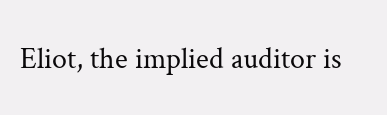Eliot, the implied auditor is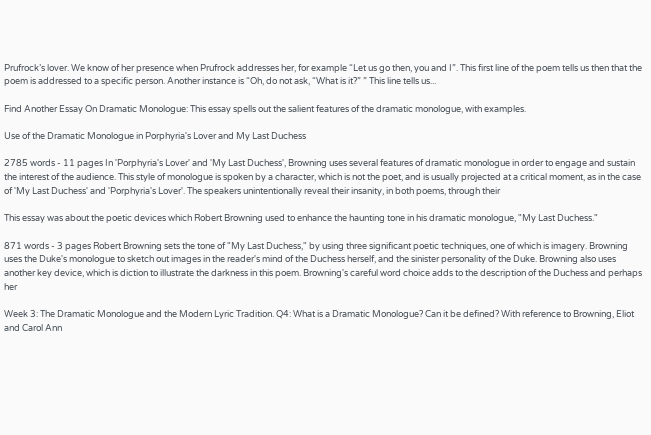Prufrock’s lover. We know of her presence when Prufrock addresses her, for example “Let us go then, you and I”. This first line of the poem tells us then that the poem is addressed to a specific person. Another instance is “Oh, do not ask, “What is it?” ” This line tells us...

Find Another Essay On Dramatic Monologue: This essay spells out the salient features of the dramatic monologue, with examples.

Use of the Dramatic Monologue in Porphyria's Lover and My Last Duchess

2785 words - 11 pages In 'Porphyria's Lover' and 'My Last Duchess', Browning uses several features of dramatic monologue in order to engage and sustain the interest of the audience. This style of monologue is spoken by a character, which is not the poet, and is usually projected at a critical moment, as in the case of 'My Last Duchess' and 'Porphyria's Lover'. The speakers unintentionally reveal their insanity, in both poems, through their

This essay was about the poetic devices which Robert Browning used to enhance the haunting tone in his dramatic monologue, "My Last Duchess."

871 words - 3 pages Robert Browning sets the tone of "My Last Duchess," by using three significant poetic techniques, one of which is imagery. Browning uses the Duke's monologue to sketch out images in the reader's mind of the Duchess herself, and the sinister personality of the Duke. Browning also uses another key device, which is diction to illustrate the darkness in this poem. Browning's careful word choice adds to the description of the Duchess and perhaps her

Week 3: The Dramatic Monologue and the Modern Lyric Tradition. Q4: What is a Dramatic Monologue? Can it be defined? With reference to Browning, Eliot and Carol Ann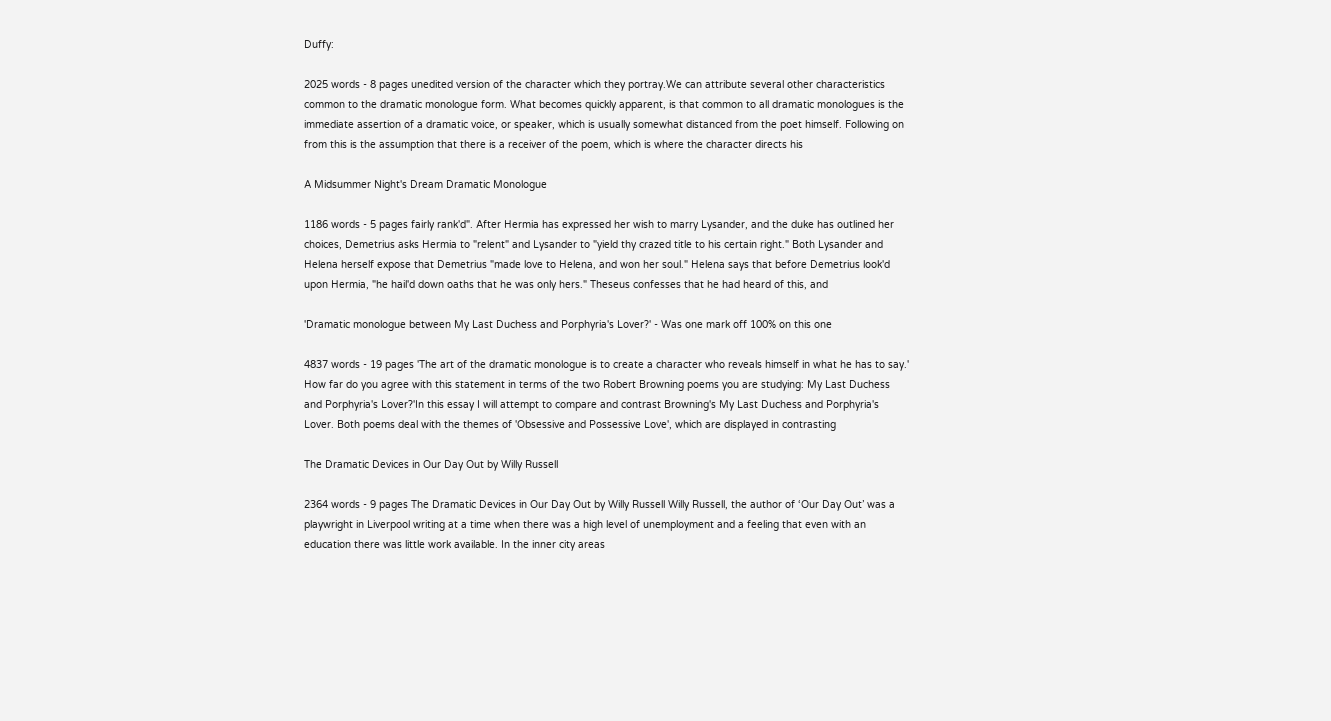Duffy:

2025 words - 8 pages unedited version of the character which they portray.We can attribute several other characteristics common to the dramatic monologue form. What becomes quickly apparent, is that common to all dramatic monologues is the immediate assertion of a dramatic voice, or speaker, which is usually somewhat distanced from the poet himself. Following on from this is the assumption that there is a receiver of the poem, which is where the character directs his

A Midsummer Night's Dream Dramatic Monologue

1186 words - 5 pages fairly rank'd". After Hermia has expressed her wish to marry Lysander, and the duke has outlined her choices, Demetrius asks Hermia to "relent" and Lysander to "yield thy crazed title to his certain right." Both Lysander and Helena herself expose that Demetrius "made love to Helena, and won her soul." Helena says that before Demetrius look'd upon Hermia, "he hail'd down oaths that he was only hers." Theseus confesses that he had heard of this, and

'Dramatic monologue between My Last Duchess and Porphyria's Lover?' - Was one mark off 100% on this one

4837 words - 19 pages 'The art of the dramatic monologue is to create a character who reveals himself in what he has to say.' How far do you agree with this statement in terms of the two Robert Browning poems you are studying: My Last Duchess and Porphyria's Lover?'In this essay I will attempt to compare and contrast Browning's My Last Duchess and Porphyria's Lover. Both poems deal with the themes of 'Obsessive and Possessive Love', which are displayed in contrasting

The Dramatic Devices in Our Day Out by Willy Russell

2364 words - 9 pages The Dramatic Devices in Our Day Out by Willy Russell Willy Russell, the author of ‘Our Day Out’ was a playwright in Liverpool writing at a time when there was a high level of unemployment and a feeling that even with an education there was little work available. In the inner city areas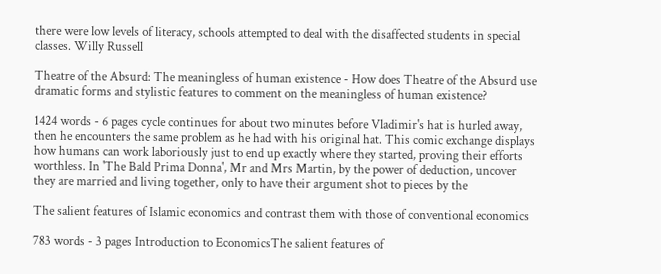there were low levels of literacy, schools attempted to deal with the disaffected students in special classes. Willy Russell

Theatre of the Absurd: The meaningless of human existence - How does Theatre of the Absurd use dramatic forms and stylistic features to comment on the meaningless of human existence?

1424 words - 6 pages cycle continues for about two minutes before Vladimir's hat is hurled away, then he encounters the same problem as he had with his original hat. This comic exchange displays how humans can work laboriously just to end up exactly where they started, proving their efforts worthless. In 'The Bald Prima Donna', Mr and Mrs Martin, by the power of deduction, uncover they are married and living together, only to have their argument shot to pieces by the

The salient features of Islamic economics and contrast them with those of conventional economics

783 words - 3 pages Introduction to EconomicsThe salient features of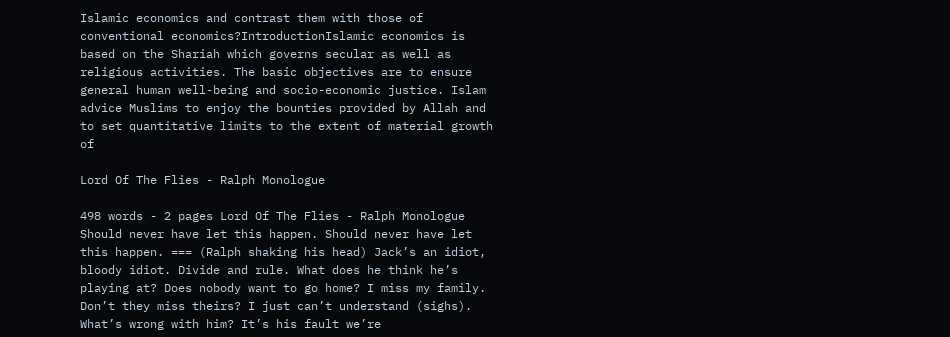Islamic economics and contrast them with those of conventional economics?IntroductionIslamic economics is based on the Shariah which governs secular as well as religious activities. The basic objectives are to ensure general human well-being and socio-economic justice. Islam advice Muslims to enjoy the bounties provided by Allah and to set quantitative limits to the extent of material growth of

Lord Of The Flies - Ralph Monologue

498 words - 2 pages Lord Of The Flies - Ralph Monologue Should never have let this happen. Should never have let this happen. === (Ralph shaking his head) Jack’s an idiot, bloody idiot. Divide and rule. What does he think he’s playing at? Does nobody want to go home? I miss my family. Don’t they miss theirs? I just can’t understand (sighs). What’s wrong with him? It’s his fault we’re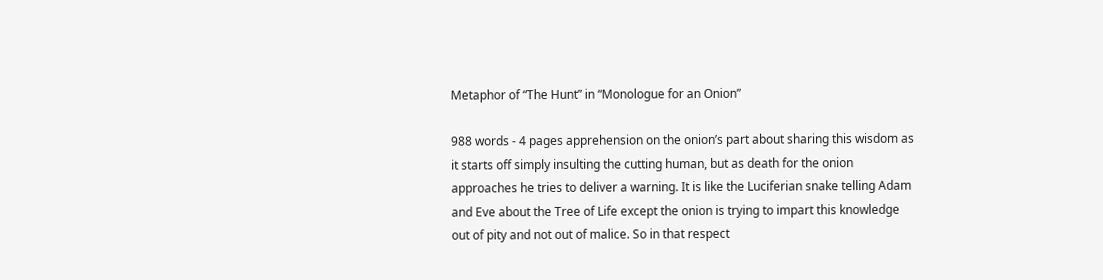Metaphor of “The Hunt” in “Monologue for an Onion”

988 words - 4 pages apprehension on the onion’s part about sharing this wisdom as it starts off simply insulting the cutting human, but as death for the onion approaches he tries to deliver a warning. It is like the Luciferian snake telling Adam and Eve about the Tree of Life except the onion is trying to impart this knowledge out of pity and not out of malice. So in that respect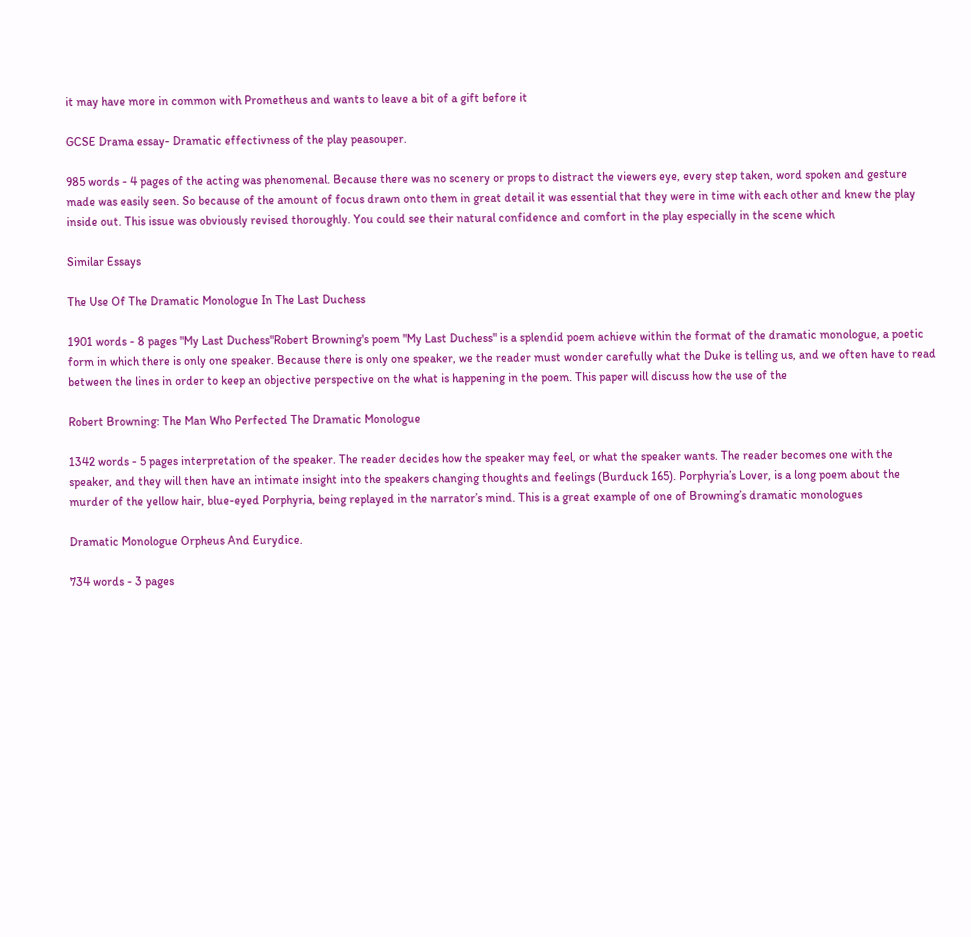it may have more in common with Prometheus and wants to leave a bit of a gift before it

GCSE Drama essay- Dramatic effectivness of the play peasouper.

985 words - 4 pages of the acting was phenomenal. Because there was no scenery or props to distract the viewers eye, every step taken, word spoken and gesture made was easily seen. So because of the amount of focus drawn onto them in great detail it was essential that they were in time with each other and knew the play inside out. This issue was obviously revised thoroughly. You could see their natural confidence and comfort in the play especially in the scene which

Similar Essays

The Use Of The Dramatic Monologue In The Last Duchess

1901 words - 8 pages "My Last Duchess"Robert Browning's poem "My Last Duchess" is a splendid poem achieve within the format of the dramatic monologue, a poetic form in which there is only one speaker. Because there is only one speaker, we the reader must wonder carefully what the Duke is telling us, and we often have to read between the lines in order to keep an objective perspective on the what is happening in the poem. This paper will discuss how the use of the

Robert Browning: The Man Who Perfected The Dramatic Monologue

1342 words - 5 pages interpretation of the speaker. The reader decides how the speaker may feel, or what the speaker wants. The reader becomes one with the speaker, and they will then have an intimate insight into the speakers changing thoughts and feelings (Burduck 165). Porphyria’s Lover, is a long poem about the murder of the yellow hair, blue-eyed Porphyria, being replayed in the narrator’s mind. This is a great example of one of Browning’s dramatic monologues

Dramatic Monologue Orpheus And Eurydice.

734 words - 3 pages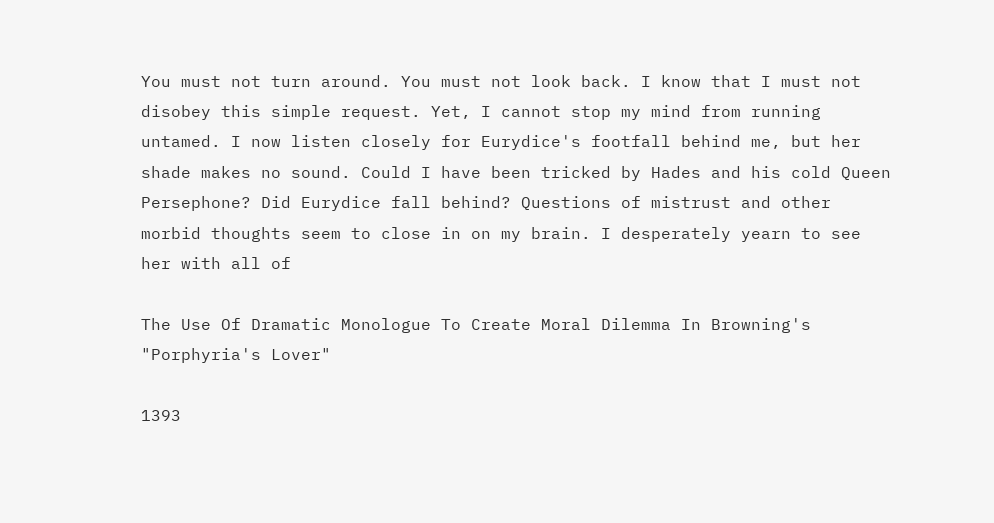You must not turn around. You must not look back. I know that I must not disobey this simple request. Yet, I cannot stop my mind from running untamed. I now listen closely for Eurydice's footfall behind me, but her shade makes no sound. Could I have been tricked by Hades and his cold Queen Persephone? Did Eurydice fall behind? Questions of mistrust and other morbid thoughts seem to close in on my brain. I desperately yearn to see her with all of

The Use Of Dramatic Monologue To Create Moral Dilemma In Browning's "Porphyria's Lover"

1393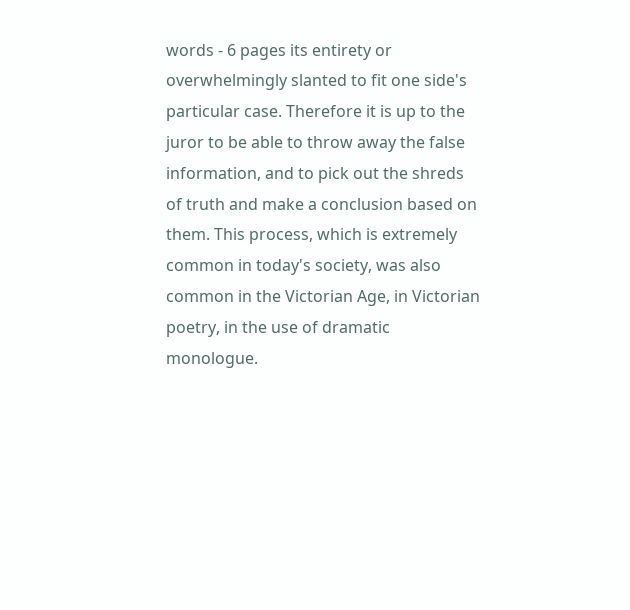words - 6 pages its entirety or overwhelmingly slanted to fit one side's particular case. Therefore it is up to the juror to be able to throw away the false information, and to pick out the shreds of truth and make a conclusion based on them. This process, which is extremely common in today's society, was also common in the Victorian Age, in Victorian poetry, in the use of dramatic monologue.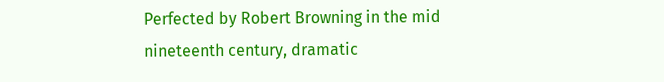Perfected by Robert Browning in the mid nineteenth century, dramatic